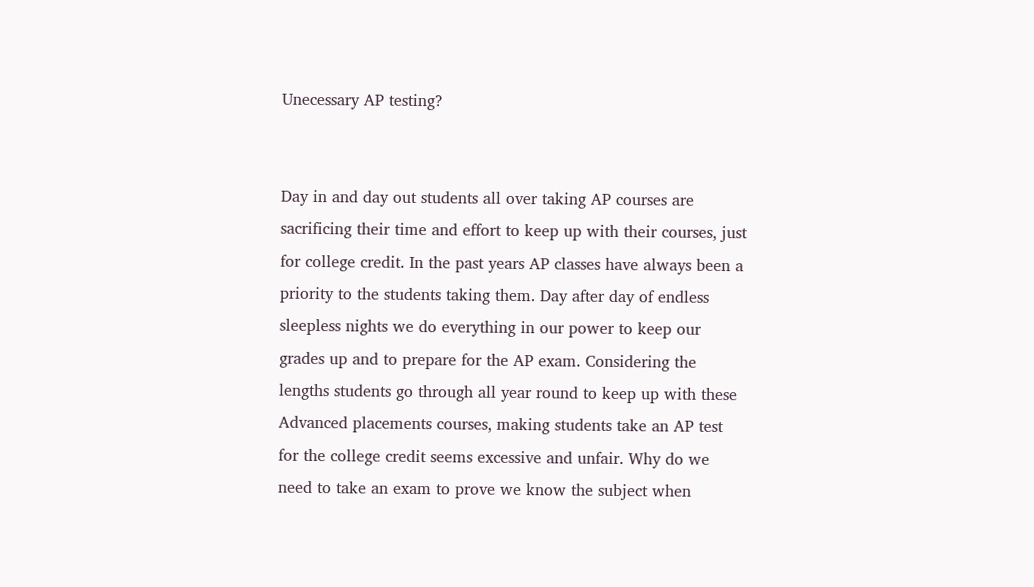Unecessary AP testing?


Day in and day out students all over taking AP courses are sacrificing their time and effort to keep up with their courses, just for college credit. In the past years AP classes have always been a priority to the students taking them. Day after day of endless sleepless nights we do everything in our power to keep our grades up and to prepare for the AP exam. Considering the lengths students go through all year round to keep up with these Advanced placements courses, making students take an AP test for the college credit seems excessive and unfair. Why do we need to take an exam to prove we know the subject when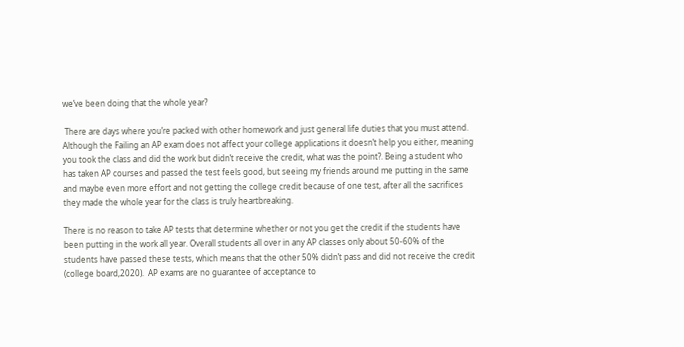we’ve been doing that the whole year?

 There are days where you’re packed with other homework and just general life duties that you must attend. Although the Failing an AP exam does not affect your college applications it doesn’t help you either, meaning you took the class and did the work but didn’t receive the credit, what was the point?. Being a student who has taken AP courses and passed the test feels good, but seeing my friends around me putting in the same and maybe even more effort and not getting the college credit because of one test, after all the sacrifices they made the whole year for the class is truly heartbreaking.

There is no reason to take AP tests that determine whether or not you get the credit if the students have been putting in the work all year. Overall students all over in any AP classes only about 50-60% of the students have passed these tests, which means that the other 50% didn’t pass and did not receive the credit (college board,2020).  AP exams are no guarantee of acceptance to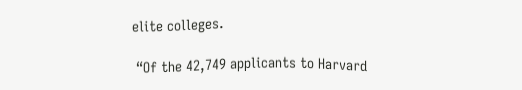elite colleges.

 “Of the 42,749 applicants to Harvard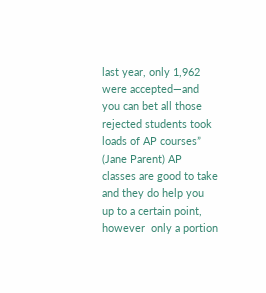last year, only 1,962 were accepted—and you can bet all those rejected students took loads of AP courses” (Jane Parent) AP classes are good to take and they do help you up to a certain point, however  only a portion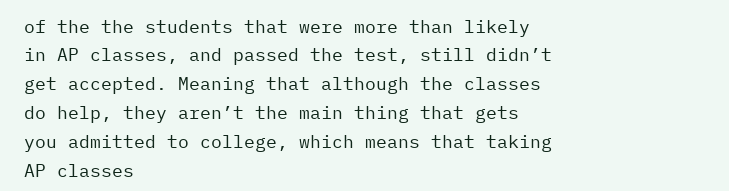of the the students that were more than likely in AP classes, and passed the test, still didn’t get accepted. Meaning that although the classes do help, they aren’t the main thing that gets you admitted to college, which means that taking AP classes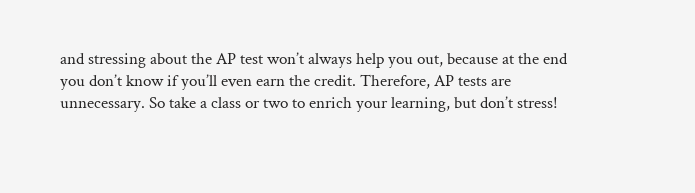and stressing about the AP test won’t always help you out, because at the end you don’t know if you’ll even earn the credit. Therefore, AP tests are unnecessary. So take a class or two to enrich your learning, but don’t stress!